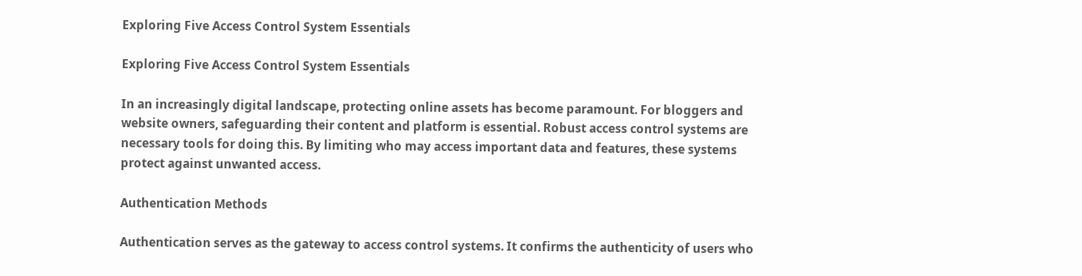Exploring Five Access Control System Essentials

Exploring Five Access Control System Essentials

In an increasingly digital landscape, protecting online assets has become paramount. For bloggers and website owners, safeguarding their content and platform is essential. Robust access control systems are necessary tools for doing this. By limiting who may access important data and features, these systems protect against unwanted access.

Authentication Methods

Authentication serves as the gateway to access control systems. It confirms the authenticity of users who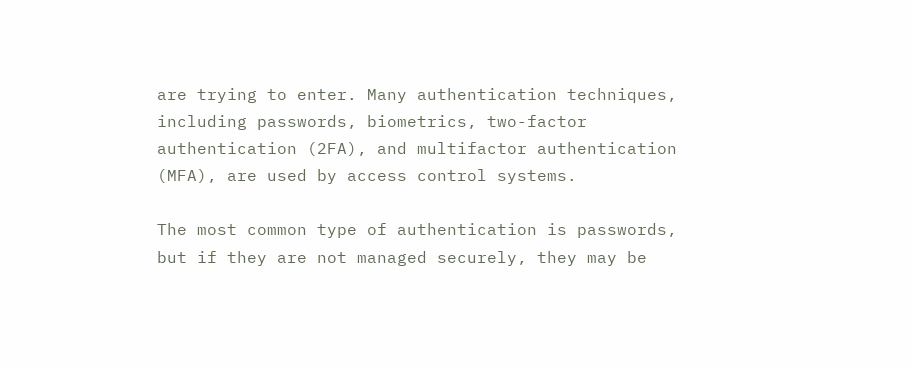are trying to enter. Many authentication techniques, including passwords, biometrics, two-factor authentication (2FA), and multifactor authentication (MFA), are used by access control systems.

The most common type of authentication is passwords, but if they are not managed securely, they may be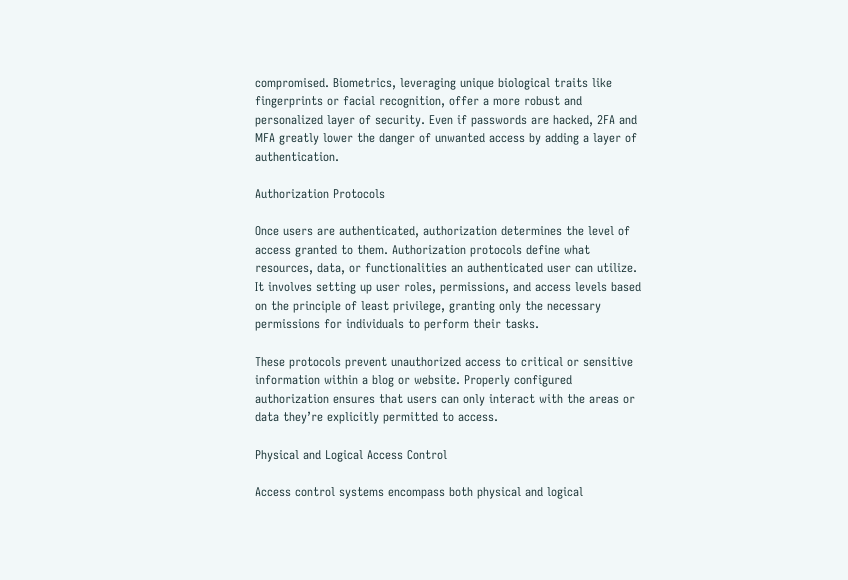compromised. Biometrics, leveraging unique biological traits like fingerprints or facial recognition, offer a more robust and personalized layer of security. Even if passwords are hacked, 2FA and MFA greatly lower the danger of unwanted access by adding a layer of authentication.

Authorization Protocols

Once users are authenticated, authorization determines the level of access granted to them. Authorization protocols define what resources, data, or functionalities an authenticated user can utilize. It involves setting up user roles, permissions, and access levels based on the principle of least privilege, granting only the necessary permissions for individuals to perform their tasks.

These protocols prevent unauthorized access to critical or sensitive information within a blog or website. Properly configured authorization ensures that users can only interact with the areas or data they’re explicitly permitted to access.

Physical and Logical Access Control

Access control systems encompass both physical and logical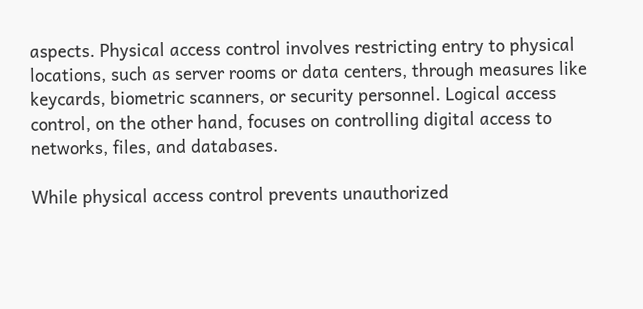aspects. Physical access control involves restricting entry to physical locations, such as server rooms or data centers, through measures like keycards, biometric scanners, or security personnel. Logical access control, on the other hand, focuses on controlling digital access to networks, files, and databases.

While physical access control prevents unauthorized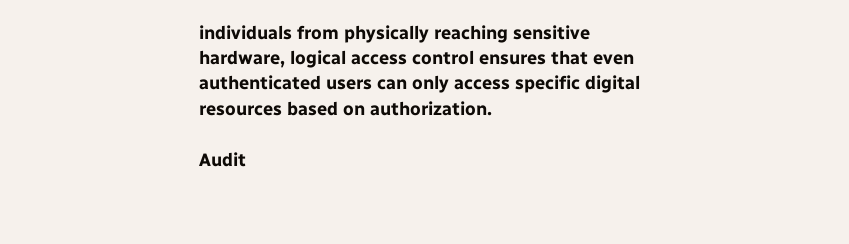individuals from physically reaching sensitive hardware, logical access control ensures that even authenticated users can only access specific digital resources based on authorization.

Audit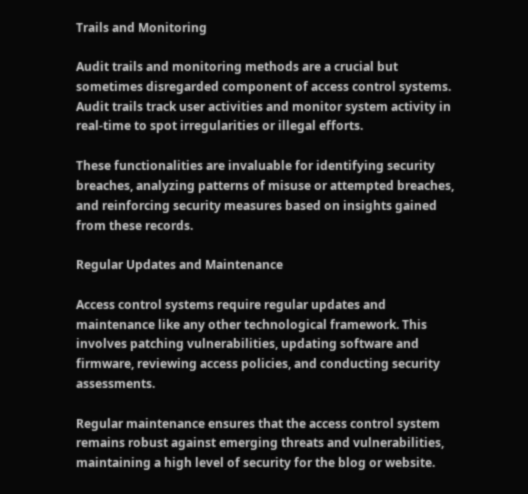Trails and Monitoring

Audit trails and monitoring methods are a crucial but sometimes disregarded component of access control systems. Audit trails track user activities and monitor system activity in real-time to spot irregularities or illegal efforts.

These functionalities are invaluable for identifying security breaches, analyzing patterns of misuse or attempted breaches, and reinforcing security measures based on insights gained from these records.

Regular Updates and Maintenance

Access control systems require regular updates and maintenance like any other technological framework. This involves patching vulnerabilities, updating software and firmware, reviewing access policies, and conducting security assessments.

Regular maintenance ensures that the access control system remains robust against emerging threats and vulnerabilities, maintaining a high level of security for the blog or website.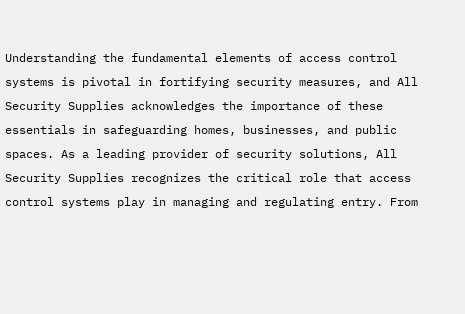Understanding the fundamental elements of access control systems is pivotal in fortifying security measures, and All Security Supplies acknowledges the importance of these essentials in safeguarding homes, businesses, and public spaces. As a leading provider of security solutions, All Security Supplies recognizes the critical role that access control systems play in managing and regulating entry. From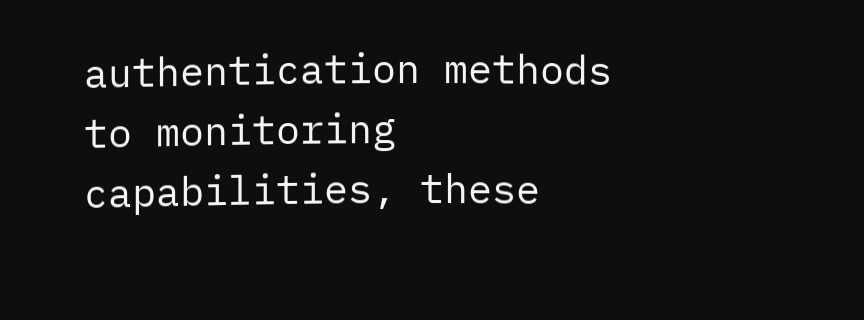authentication methods to monitoring capabilities, these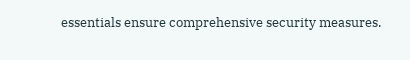essentials ensure comprehensive security measures.